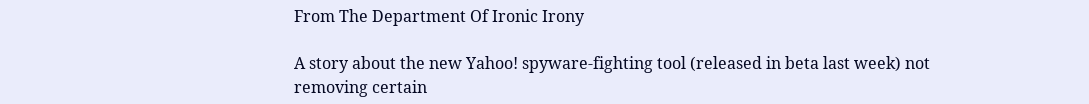From The Department Of Ironic Irony

A story about the new Yahoo! spyware-fighting tool (released in beta last week) not removing certain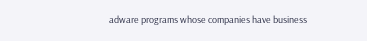adware programs whose companies have business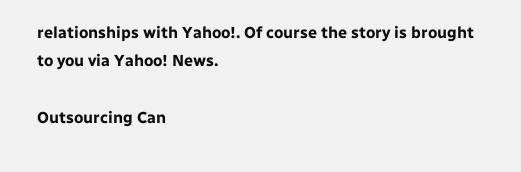relationships with Yahoo!. Of course the story is brought to you via Yahoo! News.

Outsourcing Can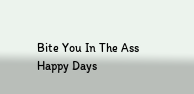Bite You In The Ass
Happy Days